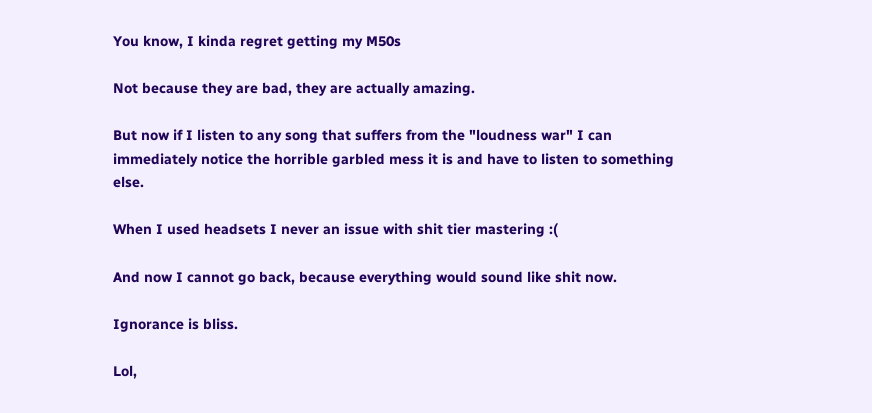You know, I kinda regret getting my M50s

Not because they are bad, they are actually amazing.

But now if I listen to any song that suffers from the "loudness war" I can immediately notice the horrible garbled mess it is and have to listen to something else.

When I used headsets I never an issue with shit tier mastering :(

And now I cannot go back, because everything would sound like shit now.

Ignorance is bliss.

Lol,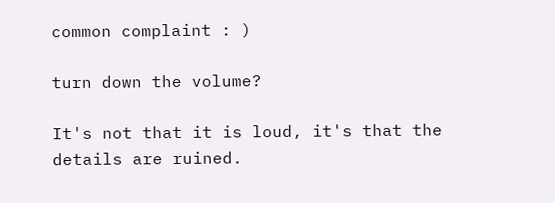common complaint : )

turn down the volume?

It's not that it is loud, it's that the details are ruined.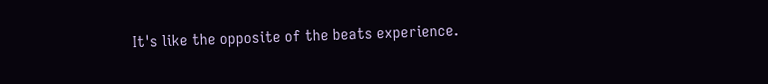It's like the opposite of the beats experience.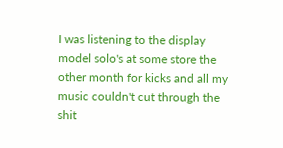I was listening to the display model solo's at some store the other month for kicks and all my music couldn't cut through the shit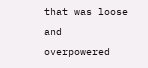that was loose and overpowered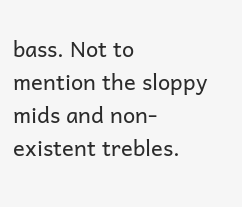bass. Not to mention the sloppy mids and non-existent trebles.